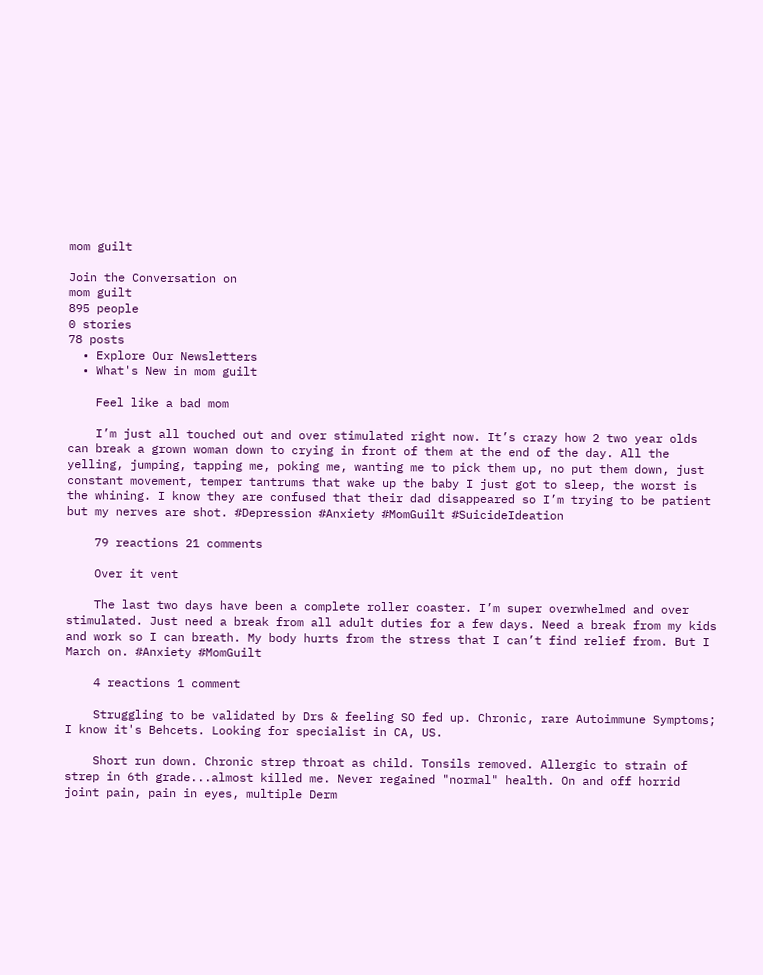mom guilt

Join the Conversation on
mom guilt
895 people
0 stories
78 posts
  • Explore Our Newsletters
  • What's New in mom guilt

    Feel like a bad mom

    I’m just all touched out and over stimulated right now. It’s crazy how 2 two year olds can break a grown woman down to crying in front of them at the end of the day. All the yelling, jumping, tapping me, poking me, wanting me to pick them up, no put them down, just constant movement, temper tantrums that wake up the baby I just got to sleep, the worst is the whining. I know they are confused that their dad disappeared so I’m trying to be patient but my nerves are shot. #Depression #Anxiety #MomGuilt #SuicideIdeation

    79 reactions 21 comments

    Over it vent

    The last two days have been a complete roller coaster. I’m super overwhelmed and over stimulated. Just need a break from all adult duties for a few days. Need a break from my kids and work so I can breath. My body hurts from the stress that I can’t find relief from. But I March on. #Anxiety #MomGuilt

    4 reactions 1 comment

    Struggling to be validated by Drs & feeling SO fed up. Chronic, rare Autoimmune Symptoms; I know it's Behcets. Looking for specialist in CA, US.

    Short run down. Chronic strep throat as child. Tonsils removed. Allergic to strain of strep in 6th grade...almost killed me. Never regained "normal" health. On and off horrid joint pain, pain in eyes, multiple Derm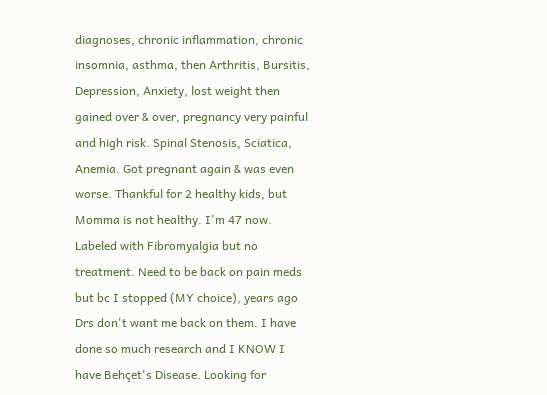diagnoses, chronic inflammation, chronic insomnia, asthma, then Arthritis, Bursitis, Depression, Anxiety, lost weight then gained over & over, pregnancy very painful and high risk. Spinal Stenosis, Sciatica, Anemia. Got pregnant again & was even worse. Thankful for 2 healthy kids, but Momma is not healthy. I'm 47 now. Labeled with Fibromyalgia but no treatment. Need to be back on pain meds but bc I stopped (MY choice), years ago Drs don't want me back on them. I have done so much research and I KNOW I have Behçet's Disease. Looking for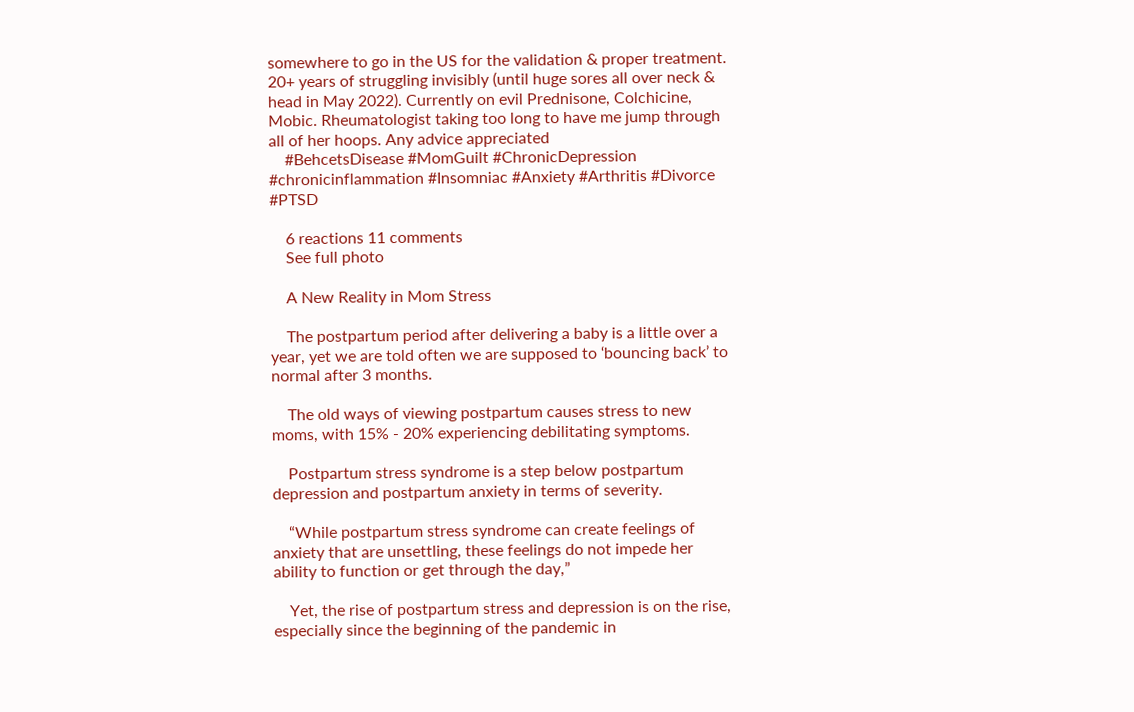somewhere to go in the US for the validation & proper treatment. 20+ years of struggling invisibly (until huge sores all over neck & head in May 2022). Currently on evil Prednisone, Colchicine, Mobic. Rheumatologist taking too long to have me jump through all of her hoops. Any advice appreciated
    #BehcetsDisease #MomGuilt #ChronicDepression #chronicinflammation #Insomniac #Anxiety #Arthritis #Divorce #PTSD

    6 reactions 11 comments
    See full photo

    A New Reality in Mom Stress

    The postpartum period after delivering a baby is a little over a year, yet we are told often we are supposed to ‘bouncing back’ to normal after 3 months.

    The old ways of viewing postpartum causes stress to new moms, with 15% - 20% experiencing debilitating symptoms.

    Postpartum stress syndrome is a step below postpartum depression and postpartum anxiety in terms of severity.

    “While postpartum stress syndrome can create feelings of anxiety that are unsettling, these feelings do not impede her ability to function or get through the day,”

    Yet, the rise of postpartum stress and depression is on the rise, especially since the beginning of the pandemic in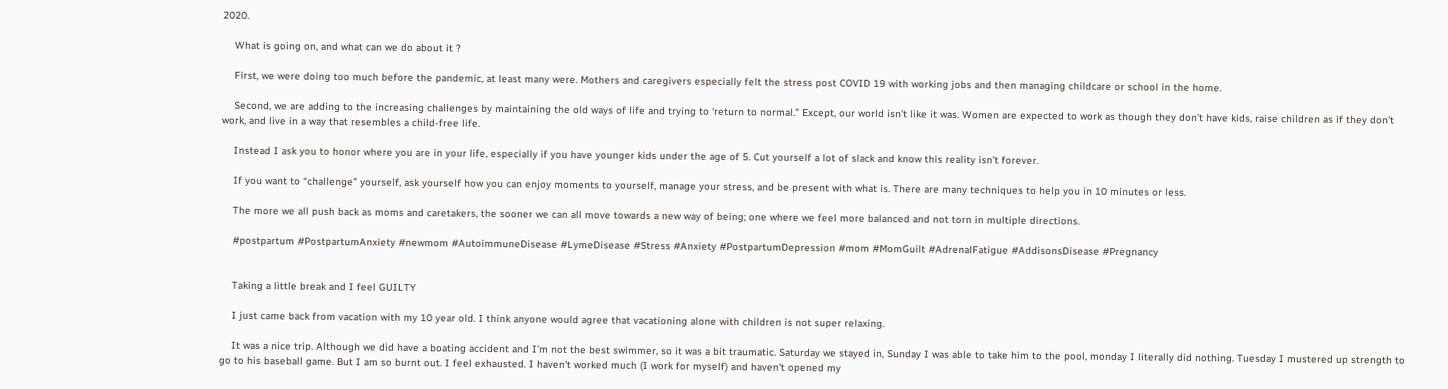2020.

    What is going on, and what can we do about it ?

    First, we were doing too much before the pandemic, at least many were. Mothers and caregivers especially felt the stress post COVID 19 with working jobs and then managing childcare or school in the home.

    Second, we are adding to the increasing challenges by maintaining the old ways of life and trying to ‘return to normal.” Except, our world isn’t like it was. Women are expected to work as though they don’t have kids, raise children as if they don’t work, and live in a way that resembles a child-free life.

    Instead I ask you to honor where you are in your life, especially if you have younger kids under the age of 5. Cut yourself a lot of slack and know this reality isn’t forever.

    If you want to “challenge” yourself, ask yourself how you can enjoy moments to yourself, manage your stress, and be present with what is. There are many techniques to help you in 10 minutes or less.

    The more we all push back as moms and caretakers, the sooner we can all move towards a new way of being; one where we feel more balanced and not torn in multiple directions.

    #postpartum #PostpartumAnxiety #newmom #AutoimmuneDisease #LymeDisease #Stress #Anxiety #PostpartumDepression #mom #MomGuilt #AdrenalFatigue #AddisonsDisease #Pregnancy


    Taking a little break and I feel GUILTY

    I just came back from vacation with my 10 year old. I think anyone would agree that vacationing alone with children is not super relaxing.

    It was a nice trip. Although we did have a boating accident and I’m not the best swimmer, so it was a bit traumatic. Saturday we stayed in, Sunday I was able to take him to the pool, monday I literally did nothing. Tuesday I mustered up strength to go to his baseball game. But I am so burnt out. I feel exhausted. I haven't worked much (I work for myself) and haven't opened my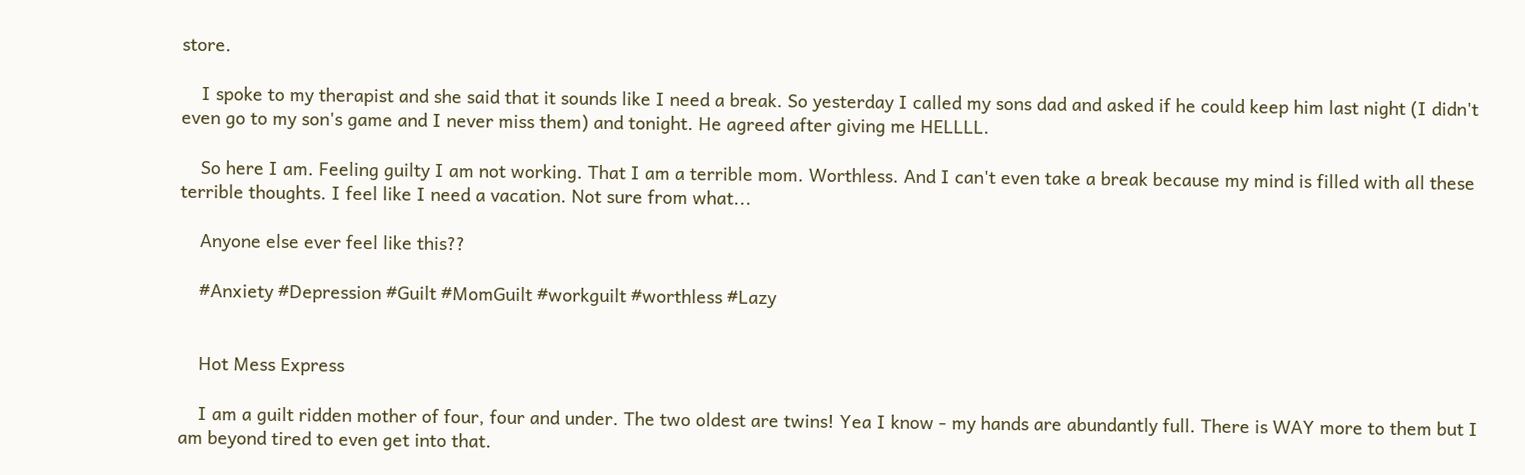store.

    I spoke to my therapist and she said that it sounds like I need a break. So yesterday I called my sons dad and asked if he could keep him last night (I didn't even go to my son's game and I never miss them) and tonight. He agreed after giving me HELLLL.

    So here I am. Feeling guilty I am not working. That I am a terrible mom. Worthless. And I can't even take a break because my mind is filled with all these terrible thoughts. I feel like I need a vacation. Not sure from what...

    Anyone else ever feel like this??

    #Anxiety #Depression #Guilt #MomGuilt #workguilt #worthless #Lazy


    Hot Mess Express

    I am a guilt ridden mother of four, four and under. The two oldest are twins! Yea I know - my hands are abundantly full. There is WAY more to them but I am beyond tired to even get into that.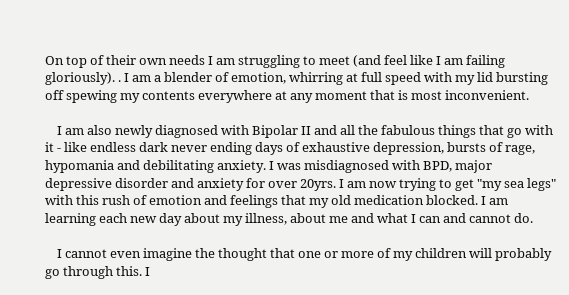On top of their own needs I am struggling to meet (and feel like I am failing gloriously). . I am a blender of emotion, whirring at full speed with my lid bursting off spewing my contents everywhere at any moment that is most inconvenient.

    I am also newly diagnosed with Bipolar II and all the fabulous things that go with it - like endless dark never ending days of exhaustive depression, bursts of rage, hypomania and debilitating anxiety. I was misdiagnosed with BPD, major depressive disorder and anxiety for over 20yrs. I am now trying to get "my sea legs" with this rush of emotion and feelings that my old medication blocked. I am learning each new day about my illness, about me and what I can and cannot do.

    I cannot even imagine the thought that one or more of my children will probably go through this. I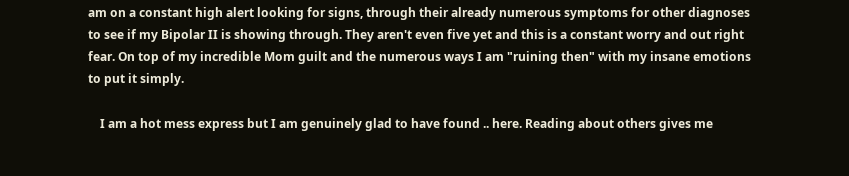am on a constant high alert looking for signs, through their already numerous symptoms for other diagnoses to see if my Bipolar II is showing through. They aren't even five yet and this is a constant worry and out right fear. On top of my incredible Mom guilt and the numerous ways I am "ruining then" with my insane emotions to put it simply.

    I am a hot mess express but I am genuinely glad to have found .. here. Reading about others gives me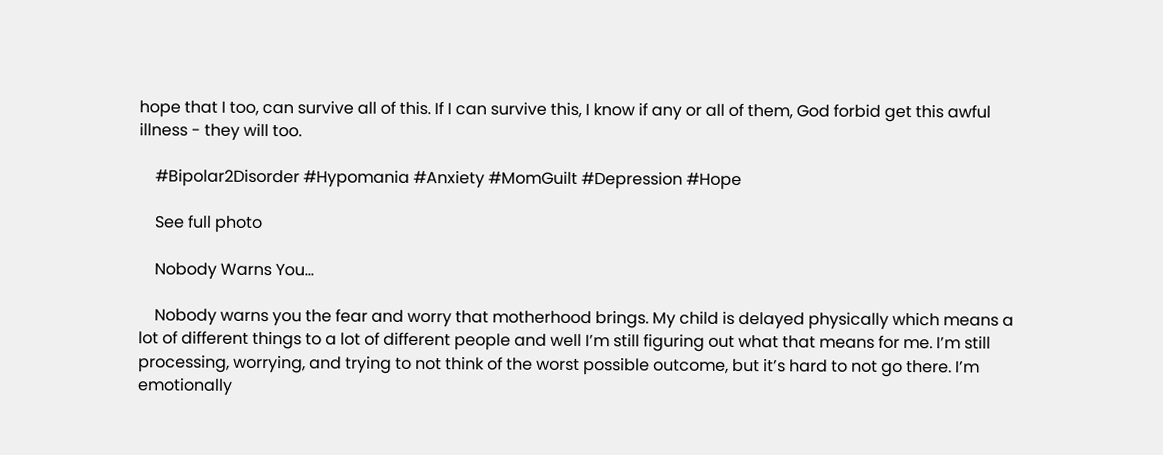hope that I too, can survive all of this. If I can survive this, I know if any or all of them, God forbid get this awful illness - they will too.

    #Bipolar2Disorder #Hypomania #Anxiety #MomGuilt #Depression #Hope

    See full photo

    Nobody Warns You…

    Nobody warns you the fear and worry that motherhood brings. My child is delayed physically which means a lot of different things to a lot of different people and well I’m still figuring out what that means for me. I’m still processing, worrying, and trying to not think of the worst possible outcome, but it’s hard to not go there. I’m emotionally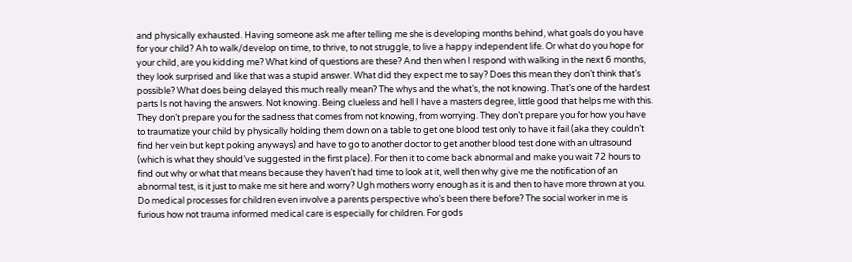and physically exhausted. Having someone ask me after telling me she is developing months behind, what goals do you have for your child? Ah to walk/develop on time, to thrive, to not struggle, to live a happy independent life. Or what do you hope for your child, are you kidding me? What kind of questions are these? And then when I respond with walking in the next 6 months, they look surprised and like that was a stupid answer. What did they expect me to say? Does this mean they don’t think that’s possible? What does being delayed this much really mean? The whys and the what’s, the not knowing. That’s one of the hardest parts Is not having the answers. Not knowing. Being clueless and hell I have a masters degree, little good that helps me with this. They don’t prepare you for the sadness that comes from not knowing, from worrying. They don’t prepare you for how you have to traumatize your child by physically holding them down on a table to get one blood test only to have it fail (aka they couldn’t find her vein but kept poking anyways) and have to go to another doctor to get another blood test done with an ultrasound (which is what they should’ve suggested in the first place). For then it to come back abnormal and make you wait 72 hours to find out why or what that means because they haven’t had time to look at it, well then why give me the notification of an abnormal test, is it just to make me sit here and worry? Ugh mothers worry enough as it is and then to have more thrown at you. Do medical processes for children even involve a parents perspective who’s been there before? The social worker in me is furious how not trauma informed medical care is especially for children. For gods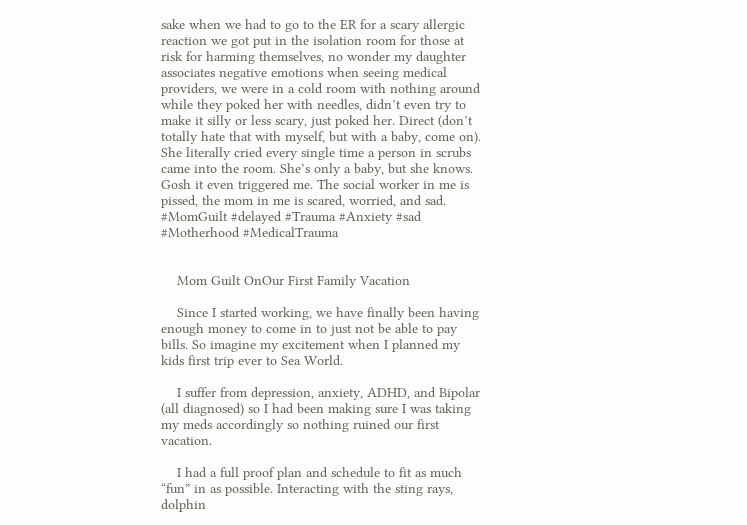sake when we had to go to the ER for a scary allergic reaction we got put in the isolation room for those at risk for harming themselves, no wonder my daughter associates negative emotions when seeing medical providers, we were in a cold room with nothing around while they poked her with needles, didn’t even try to make it silly or less scary, just poked her. Direct (don’t totally hate that with myself, but with a baby, come on). She literally cried every single time a person in scrubs came into the room. She’s only a baby, but she knows. Gosh it even triggered me. The social worker in me is pissed, the mom in me is scared, worried, and sad. #MomGuilt #delayed #Trauma #Anxiety #sad #Motherhood #MedicalTrauma


    Mom Guilt OnOur First Family Vacation

    Since I started working, we have finally been having enough money to come in to just not be able to pay bills. So imagine my excitement when I planned my kids first trip ever to Sea World.

    I suffer from depression, anxiety, ADHD, and Bipolar (all diagnosed) so I had been making sure I was taking my meds accordingly so nothing ruined our first vacation.

    I had a full proof plan and schedule to fit as much “fun” in as possible. Interacting with the sting rays, dolphin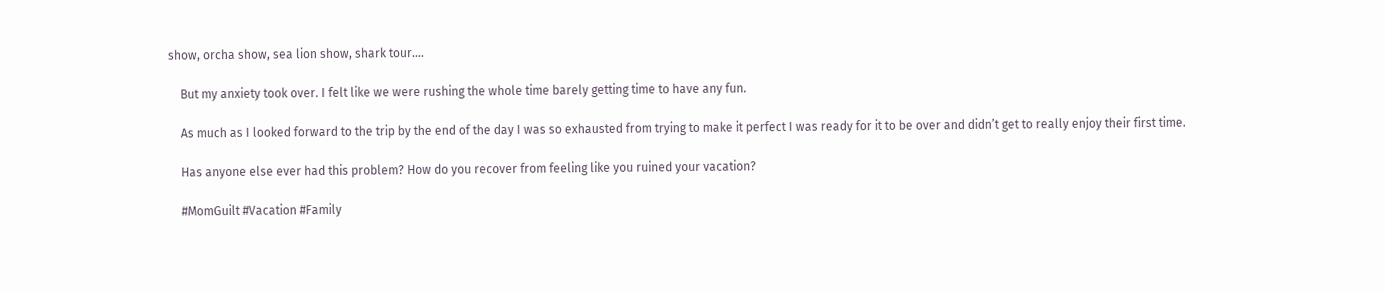show, orcha show, sea lion show, shark tour….

    But my anxiety took over. I felt like we were rushing the whole time barely getting time to have any fun.

    As much as I looked forward to the trip by the end of the day I was so exhausted from trying to make it perfect I was ready for it to be over and didn’t get to really enjoy their first time.

    Has anyone else ever had this problem? How do you recover from feeling like you ruined your vacation?

    #MomGuilt #Vacation #Family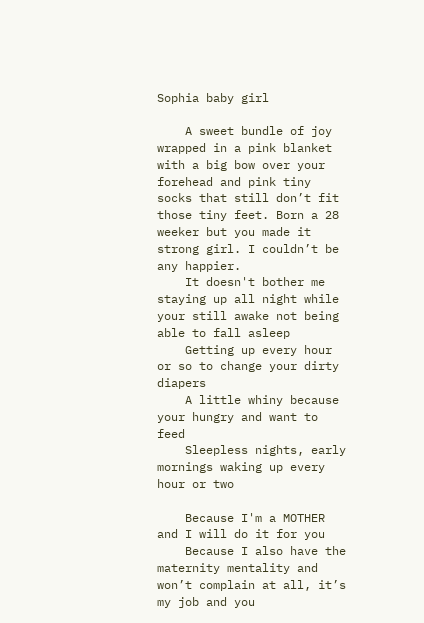Sophia baby girl

    A sweet bundle of joy wrapped in a pink blanket with a big bow over your forehead and pink tiny socks that still don’t fit those tiny feet. Born a 28 weeker but you made it strong girl. I couldn’t be any happier.
    It doesn't bother me staying up all night while your still awake not being able to fall asleep
    Getting up every hour or so to change your dirty diapers
    A little whiny because your hungry and want to feed
    Sleepless nights, early mornings waking up every hour or two

    Because I'm a MOTHER and I will do it for you
    Because I also have the maternity mentality and won’t complain at all, it’s my job and you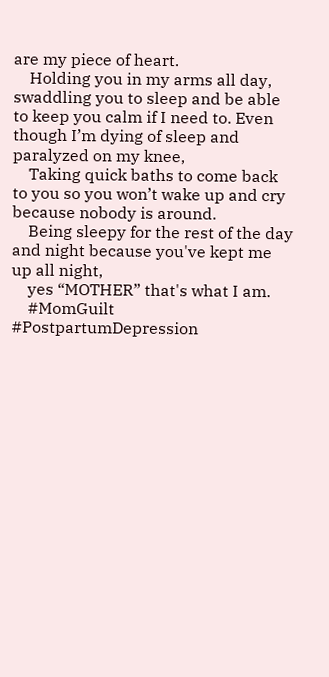are my piece of heart.
    Holding you in my arms all day, swaddling you to sleep and be able to keep you calm if I need to. Even though I’m dying of sleep and paralyzed on my knee,
    Taking quick baths to come back to you so you won’t wake up and cry because nobody is around.
    Being sleepy for the rest of the day and night because you've kept me up all night,
    yes “MOTHER” that's what I am.
    #MomGuilt #PostpartumDepression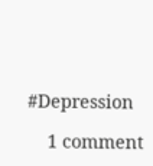#Depression

    1 comment